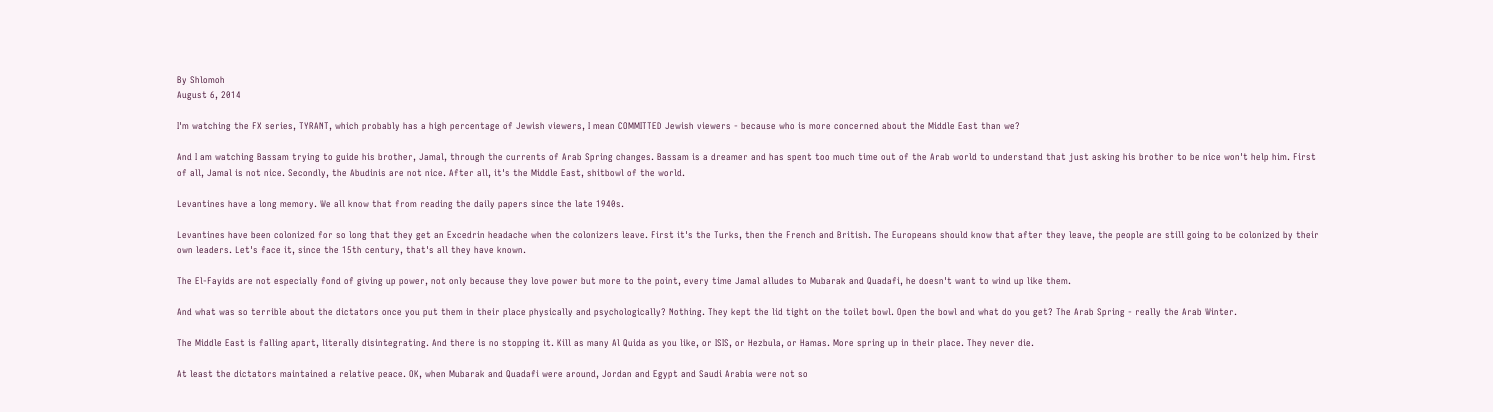By Shlomoh
August 6, 2014

I'm watching the FX series, TYRANT, which probably has a high percentage of Jewish viewers, I mean COMMITTED Jewish viewers - because who is more concerned about the Middle East than we?

And I am watching Bassam trying to guide his brother, Jamal, through the currents of Arab Spring changes. Bassam is a dreamer and has spent too much time out of the Arab world to understand that just asking his brother to be nice won't help him. First of all, Jamal is not nice. Secondly, the Abudinis are not nice. After all, it's the Middle East, shitbowl of the world.

Levantines have a long memory. We all know that from reading the daily papers since the late 1940s.

Levantines have been colonized for so long that they get an Excedrin headache when the colonizers leave. First it's the Turks, then the French and British. The Europeans should know that after they leave, the people are still going to be colonized by their own leaders. Let's face it, since the 15th century, that's all they have known.

The El-Fayids are not especially fond of giving up power, not only because they love power but more to the point, every time Jamal alludes to Mubarak and Quadafi, he doesn't want to wind up like them.

And what was so terrible about the dictators once you put them in their place physically and psychologically? Nothing. They kept the lid tight on the toilet bowl. Open the bowl and what do you get? The Arab Spring - really the Arab Winter.

The Middle East is falling apart, literally disintegrating. And there is no stopping it. Kill as many Al Quida as you like, or ISIS, or Hezbula, or Hamas. More spring up in their place. They never die.

At least the dictators maintained a relative peace. OK, when Mubarak and Quadafi were around, Jordan and Egypt and Saudi Arabia were not so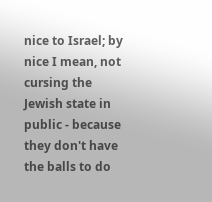nice to Israel; by nice I mean, not cursing the Jewish state in public - because they don't have the balls to do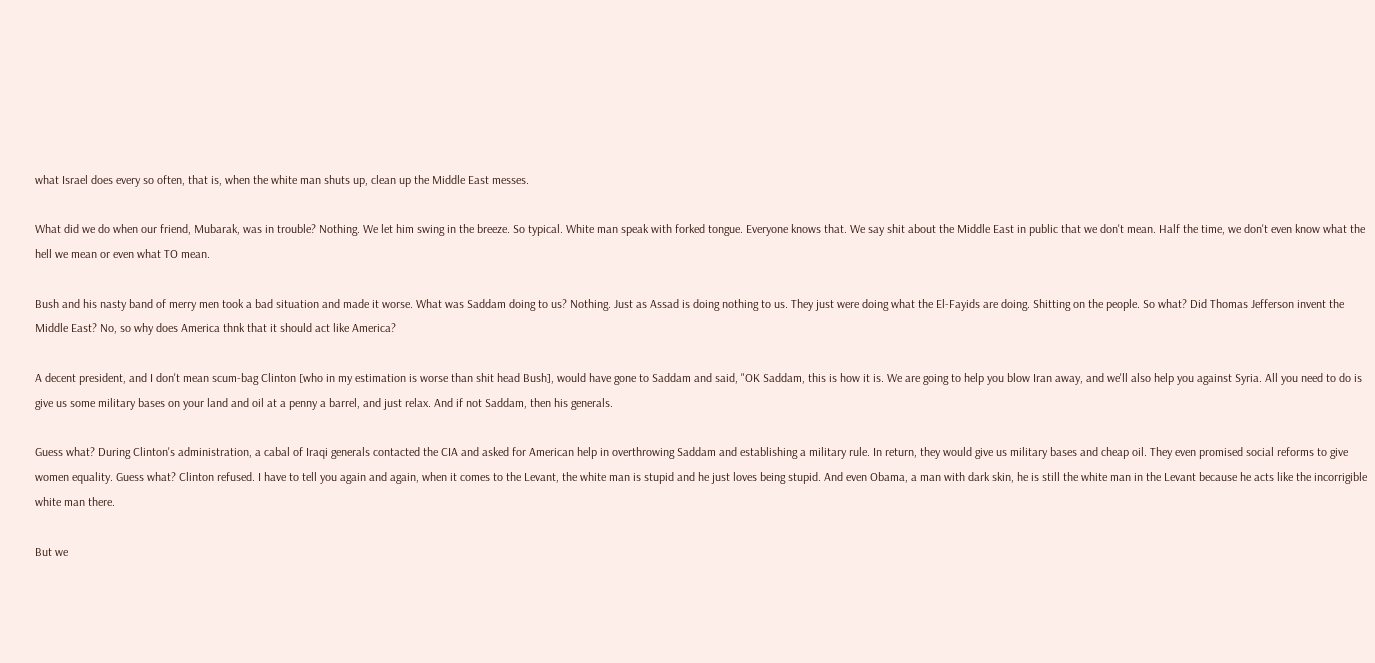what Israel does every so often, that is, when the white man shuts up, clean up the Middle East messes.

What did we do when our friend, Mubarak, was in trouble? Nothing. We let him swing in the breeze. So typical. White man speak with forked tongue. Everyone knows that. We say shit about the Middle East in public that we don't mean. Half the time, we don't even know what the hell we mean or even what TO mean.

Bush and his nasty band of merry men took a bad situation and made it worse. What was Saddam doing to us? Nothing. Just as Assad is doing nothing to us. They just were doing what the El-Fayids are doing. Shitting on the people. So what? Did Thomas Jefferson invent the Middle East? No, so why does America thnk that it should act like America?

A decent president, and I don't mean scum-bag Clinton [who in my estimation is worse than shit head Bush], would have gone to Saddam and said, "OK Saddam, this is how it is. We are going to help you blow Iran away, and we'll also help you against Syria. All you need to do is give us some military bases on your land and oil at a penny a barrel, and just relax. And if not Saddam, then his generals.

Guess what? During Clinton's administration, a cabal of Iraqi generals contacted the CIA and asked for American help in overthrowing Saddam and establishing a military rule. In return, they would give us military bases and cheap oil. They even promised social reforms to give women equality. Guess what? Clinton refused. I have to tell you again and again, when it comes to the Levant, the white man is stupid and he just loves being stupid. And even Obama, a man with dark skin, he is still the white man in the Levant because he acts like the incorrigible white man there.

But we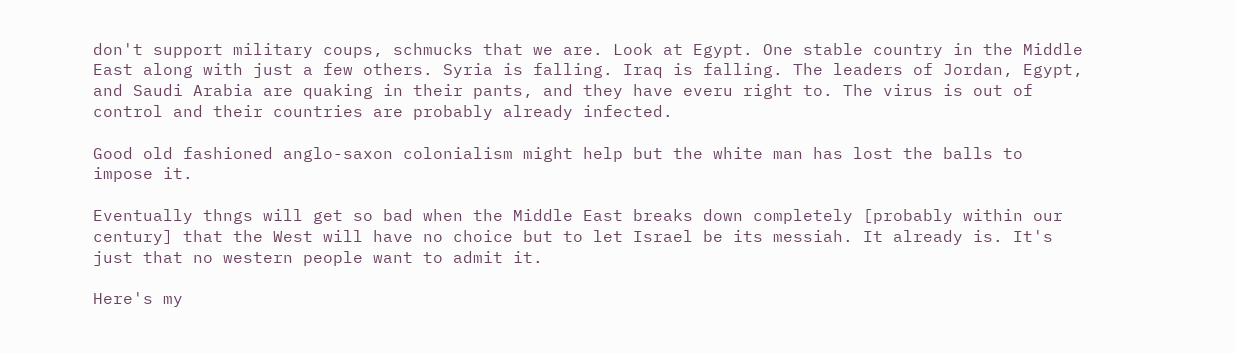don't support military coups, schmucks that we are. Look at Egypt. One stable country in the Middle East along with just a few others. Syria is falling. Iraq is falling. The leaders of Jordan, Egypt, and Saudi Arabia are quaking in their pants, and they have everu right to. The virus is out of control and their countries are probably already infected.

Good old fashioned anglo-saxon colonialism might help but the white man has lost the balls to impose it.

Eventually thngs will get so bad when the Middle East breaks down completely [probably within our century] that the West will have no choice but to let Israel be its messiah. It already is. It's just that no western people want to admit it.

Here's my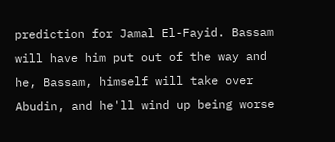prediction for Jamal El-Fayid. Bassam will have him put out of the way and he, Bassam, himself will take over Abudin, and he'll wind up being worse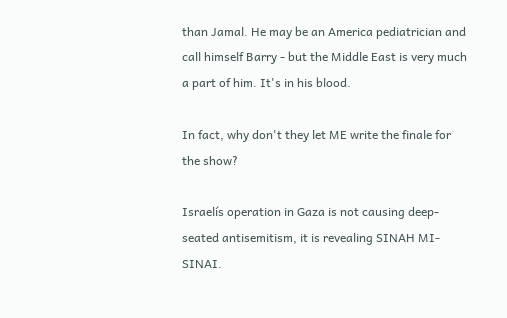than Jamal. He may be an America pediatrician and call himself Barry - but the Middle East is very much a part of him. It's in his blood.

In fact, why don't they let ME write the finale for the show?

Israelís operation in Gaza is not causing deep-seated antisemitism, it is revealing SINAH MI-SINAI.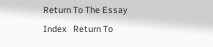Return To The Essay Index   Return To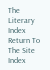The Literary Index   Return To The Site Index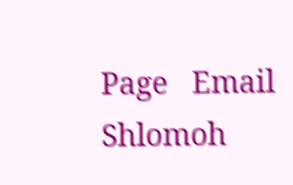Page   Email Shlomoh